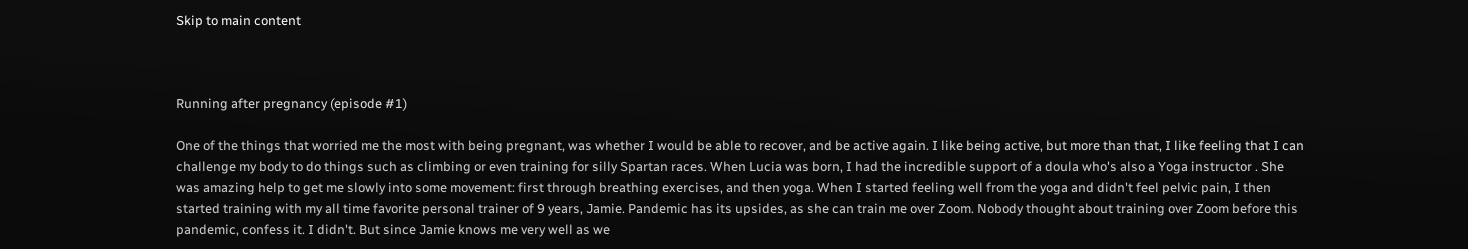Skip to main content



Running after pregnancy (episode #1)

One of the things that worried me the most with being pregnant, was whether I would be able to recover, and be active again. I like being active, but more than that, I like feeling that I can challenge my body to do things such as climbing or even training for silly Spartan races. When Lucia was born, I had the incredible support of a doula who's also a Yoga instructor . She was amazing help to get me slowly into some movement: first through breathing exercises, and then yoga. When I started feeling well from the yoga and didn't feel pelvic pain, I then started training with my all time favorite personal trainer of 9 years, Jamie. Pandemic has its upsides, as she can train me over Zoom. Nobody thought about training over Zoom before this pandemic, confess it. I didn't. But since Jamie knows me very well as we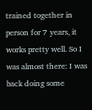trained together in person for 7 years, it works pretty well. So I was almost there: I was back doing some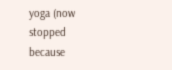yoga (now stopped because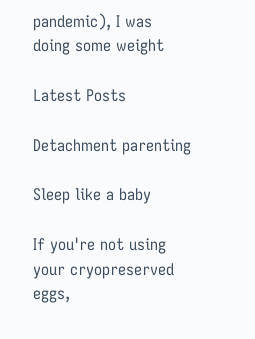pandemic), I was doing some weight

Latest Posts

Detachment parenting

Sleep like a baby

If you're not using your cryopreserved eggs,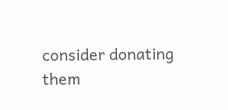consider donating them